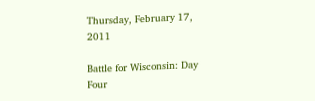Thursday, February 17, 2011

Battle for Wisconsin: Day Four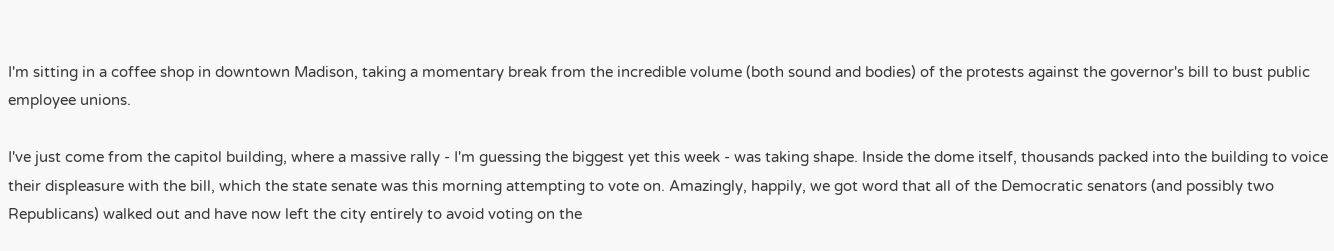I'm sitting in a coffee shop in downtown Madison, taking a momentary break from the incredible volume (both sound and bodies) of the protests against the governor's bill to bust public employee unions.

I've just come from the capitol building, where a massive rally - I'm guessing the biggest yet this week - was taking shape. Inside the dome itself, thousands packed into the building to voice their displeasure with the bill, which the state senate was this morning attempting to vote on. Amazingly, happily, we got word that all of the Democratic senators (and possibly two Republicans) walked out and have now left the city entirely to avoid voting on the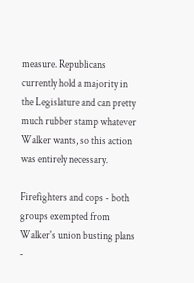measure. Republicans currently hold a majority in the Legislature and can pretty much rubber stamp whatever Walker wants, so this action was entirely necessary.

Firefighters and cops - both groups exempted from Walker's union busting plans -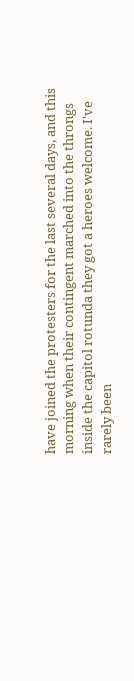have joined the protesters for the last several days, and this morning when their contingent marched into the throngs inside the capitol rotunda they got a heroes welcome. I've rarely been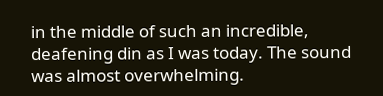in the middle of such an incredible, deafening din as I was today. The sound was almost overwhelming.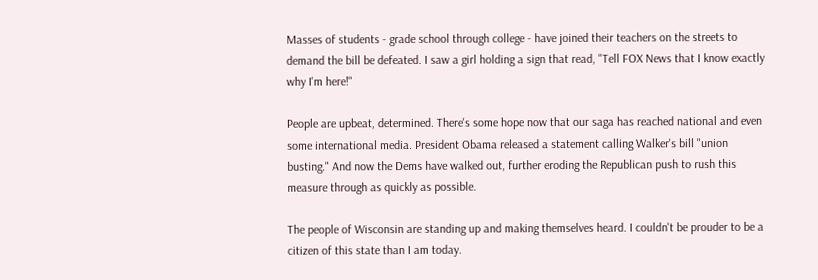Masses of students - grade school through college - have joined their teachers on the streets to demand the bill be defeated. I saw a girl holding a sign that read, "Tell FOX News that I know exactly why I'm here!"

People are upbeat, determined. There's some hope now that our saga has reached national and even some international media. President Obama released a statement calling Walker's bill "union busting." And now the Dems have walked out, further eroding the Republican push to rush this measure through as quickly as possible.

The people of Wisconsin are standing up and making themselves heard. I couldn't be prouder to be a citizen of this state than I am today.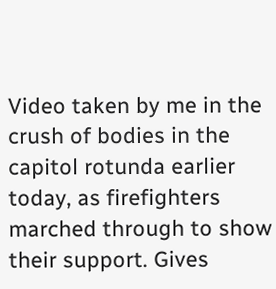Video taken by me in the crush of bodies in the capitol rotunda earlier today, as firefighters marched through to show their support. Gives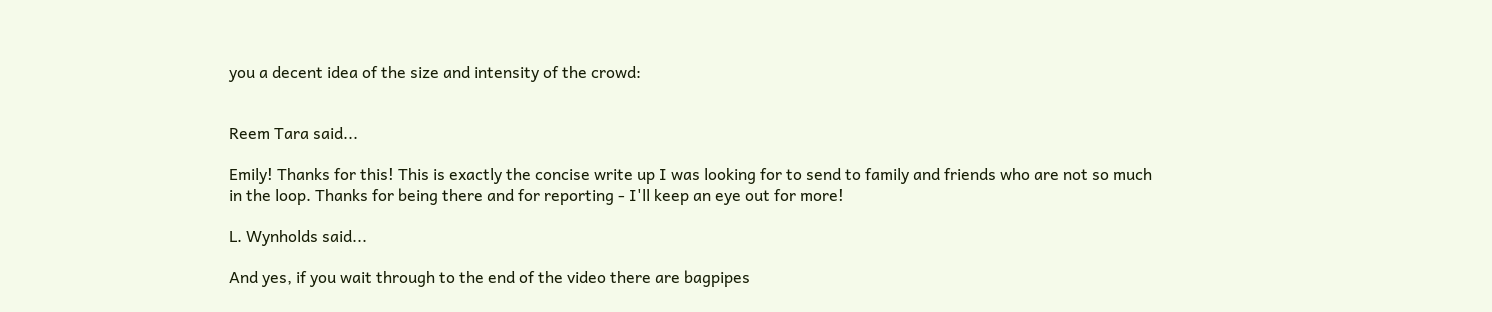you a decent idea of the size and intensity of the crowd:


Reem Tara said...

Emily! Thanks for this! This is exactly the concise write up I was looking for to send to family and friends who are not so much in the loop. Thanks for being there and for reporting - I'll keep an eye out for more!

L. Wynholds said...

And yes, if you wait through to the end of the video there are bagpipes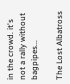in the crowd. it's not a rally without bagpipes...

The Lost Albatross